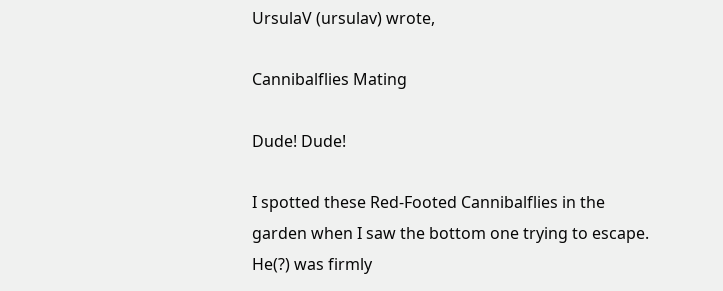UrsulaV (ursulav) wrote,

Cannibalflies Mating

Dude! Dude!

I spotted these Red-Footed Cannibalflies in the garden when I saw the bottom one trying to escape. He(?) was firmly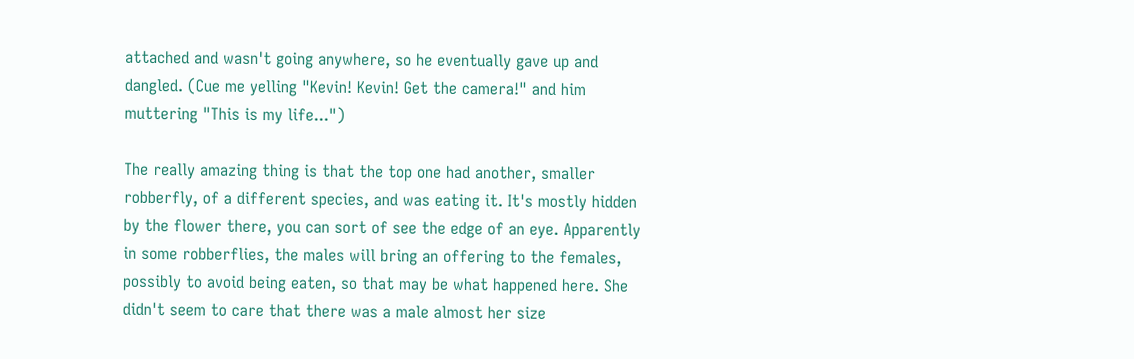attached and wasn't going anywhere, so he eventually gave up and dangled. (Cue me yelling "Kevin! Kevin! Get the camera!" and him muttering "This is my life...")

The really amazing thing is that the top one had another, smaller robberfly, of a different species, and was eating it. It's mostly hidden by the flower there, you can sort of see the edge of an eye. Apparently in some robberflies, the males will bring an offering to the females, possibly to avoid being eaten, so that may be what happened here. She didn't seem to care that there was a male almost her size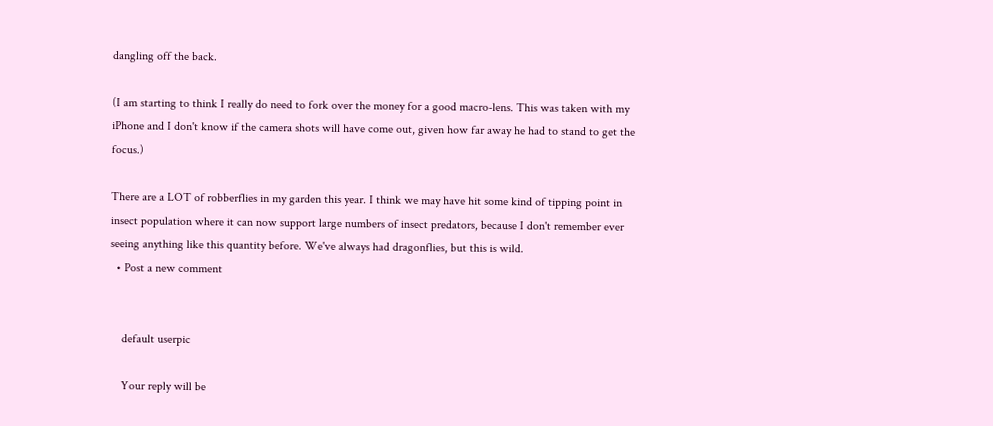dangling off the back.

(I am starting to think I really do need to fork over the money for a good macro-lens. This was taken with my iPhone and I don't know if the camera shots will have come out, given how far away he had to stand to get the focus.)

There are a LOT of robberflies in my garden this year. I think we may have hit some kind of tipping point in insect population where it can now support large numbers of insect predators, because I don't remember ever seeing anything like this quantity before. We've always had dragonflies, but this is wild.
  • Post a new comment


    default userpic

    Your reply will be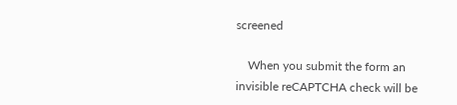screened

    When you submit the form an invisible reCAPTCHA check will be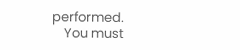performed.
    You must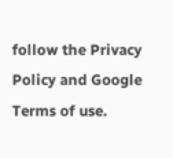follow the Privacy Policy and Google Terms of use.